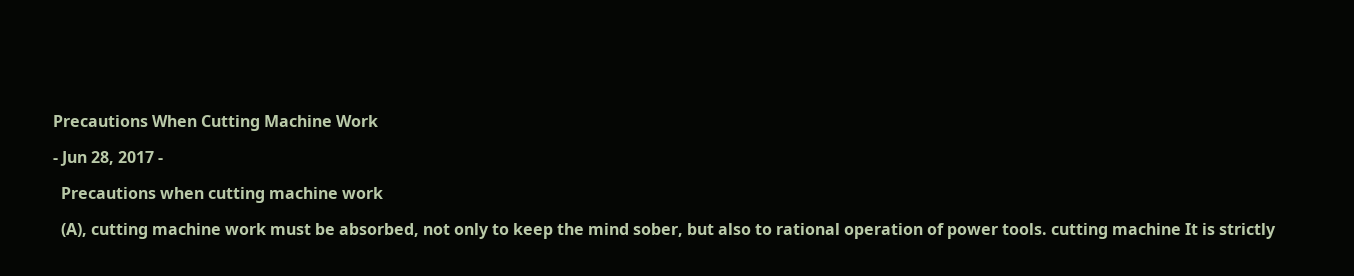Precautions When Cutting Machine Work

- Jun 28, 2017 -

  Precautions when cutting machine work

  (A), cutting machine work must be absorbed, not only to keep the mind sober, but also to rational operation of power tools. cutting machine It is strictly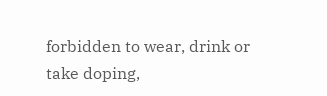forbidden to wear, drink or take doping,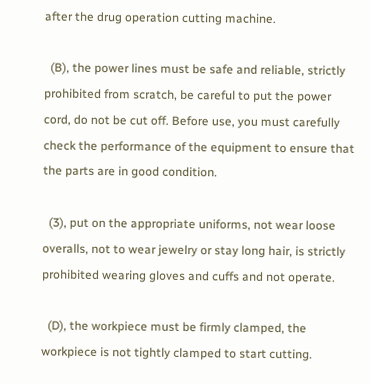after the drug operation cutting machine.

  (B), the power lines must be safe and reliable, strictly prohibited from scratch, be careful to put the power cord, do not be cut off. Before use, you must carefully check the performance of the equipment to ensure that the parts are in good condition.

  (3), put on the appropriate uniforms, not wear loose overalls, not to wear jewelry or stay long hair, is strictly prohibited wearing gloves and cuffs and not operate.

  (D), the workpiece must be firmly clamped, the workpiece is not tightly clamped to start cutting.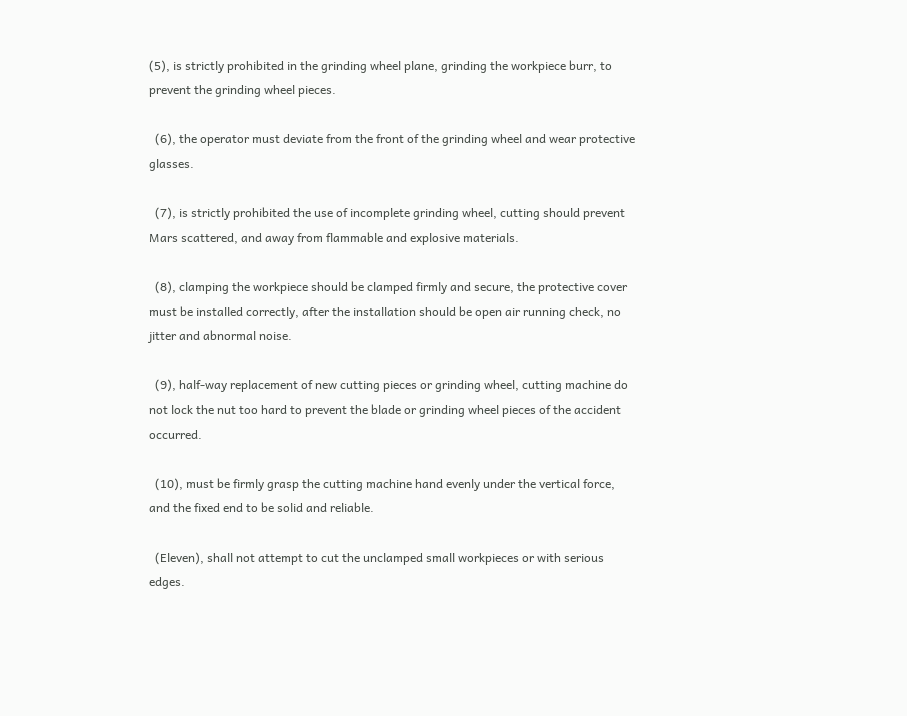(5), is strictly prohibited in the grinding wheel plane, grinding the workpiece burr, to prevent the grinding wheel pieces.

  (6), the operator must deviate from the front of the grinding wheel and wear protective glasses.

  (7), is strictly prohibited the use of incomplete grinding wheel, cutting should prevent Mars scattered, and away from flammable and explosive materials.

  (8), clamping the workpiece should be clamped firmly and secure, the protective cover must be installed correctly, after the installation should be open air running check, no jitter and abnormal noise.

  (9), half-way replacement of new cutting pieces or grinding wheel, cutting machine do not lock the nut too hard to prevent the blade or grinding wheel pieces of the accident occurred.

  (10), must be firmly grasp the cutting machine hand evenly under the vertical force, and the fixed end to be solid and reliable.

  (Eleven), shall not attempt to cut the unclamped small workpieces or with serious edges.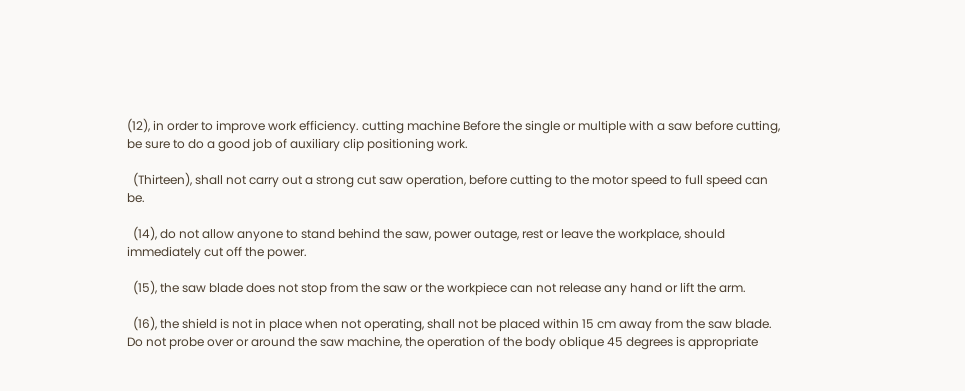(12), in order to improve work efficiency. cutting machine Before the single or multiple with a saw before cutting, be sure to do a good job of auxiliary clip positioning work.

  (Thirteen), shall not carry out a strong cut saw operation, before cutting to the motor speed to full speed can be.

  (14), do not allow anyone to stand behind the saw, power outage, rest or leave the workplace, should immediately cut off the power.

  (15), the saw blade does not stop from the saw or the workpiece can not release any hand or lift the arm.

  (16), the shield is not in place when not operating, shall not be placed within 15 cm away from the saw blade. Do not probe over or around the saw machine, the operation of the body oblique 45 degrees is appropriate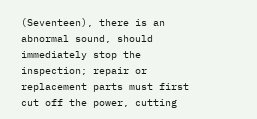(Seventeen), there is an abnormal sound, should immediately stop the inspection; repair or replacement parts must first cut off the power, cutting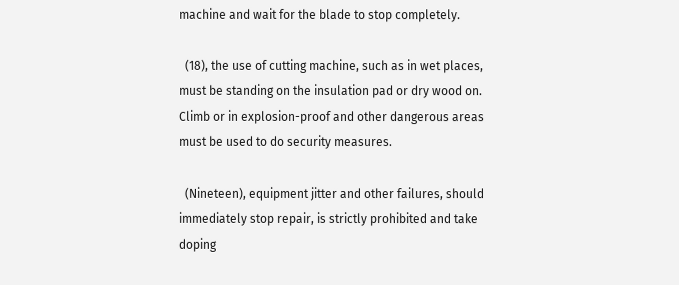machine and wait for the blade to stop completely.

  (18), the use of cutting machine, such as in wet places, must be standing on the insulation pad or dry wood on. Climb or in explosion-proof and other dangerous areas must be used to do security measures.

  (Nineteen), equipment jitter and other failures, should immediately stop repair, is strictly prohibited and take doping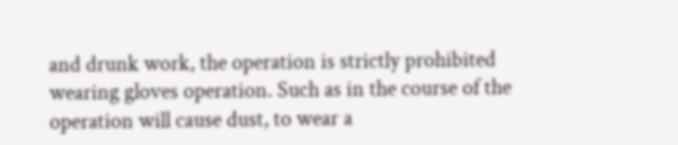and drunk work, the operation is strictly prohibited wearing gloves operation. Such as in the course of the operation will cause dust, to wear a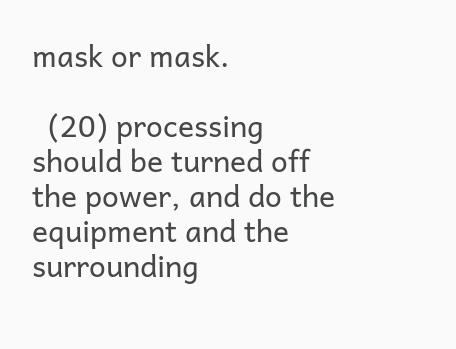mask or mask.

  (20) processing should be turned off the power, and do the equipment and the surrounding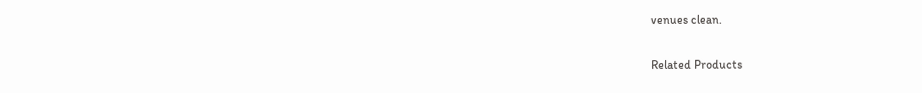venues clean.

Related Products